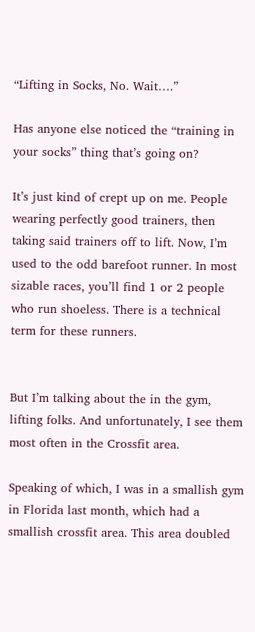“Lifting in Socks, No. Wait….”

Has anyone else noticed the “training in your socks” thing that’s going on?

It’s just kind of crept up on me. People wearing perfectly good trainers, then taking said trainers off to lift. Now, I’m used to the odd barefoot runner. In most sizable races, you’ll find 1 or 2 people who run shoeless. There is a technical term for these runners.


But I’m talking about the in the gym, lifting folks. And unfortunately, I see them most often in the Crossfit area.

Speaking of which, I was in a smallish gym in Florida last month, which had a smallish crossfit area. This area doubled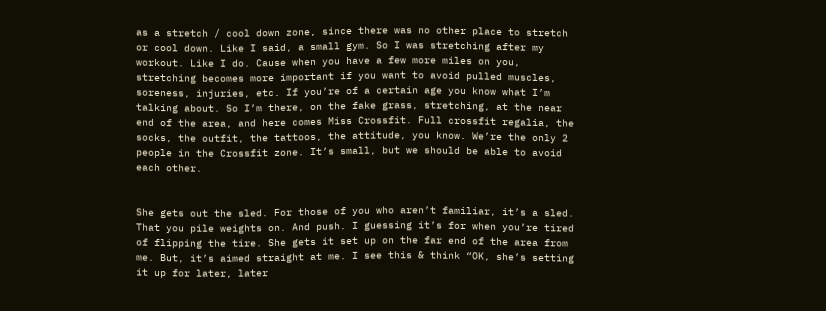as a stretch / cool down zone, since there was no other place to stretch or cool down. Like I said, a small gym. So I was stretching after my workout. Like I do. Cause when you have a few more miles on you, stretching becomes more important if you want to avoid pulled muscles, soreness, injuries, etc. If you’re of a certain age you know what I’m talking about. So I’m there, on the fake grass, stretching, at the near end of the area, and here comes Miss Crossfit. Full crossfit regalia, the socks, the outfit, the tattoos, the attitude, you know. We’re the only 2 people in the Crossfit zone. It’s small, but we should be able to avoid each other.


She gets out the sled. For those of you who aren’t familiar, it’s a sled. That you pile weights on. And push. I guessing it’s for when you’re tired of flipping the tire. She gets it set up on the far end of the area from me. But, it’s aimed straight at me. I see this & think “OK, she’s setting it up for later, later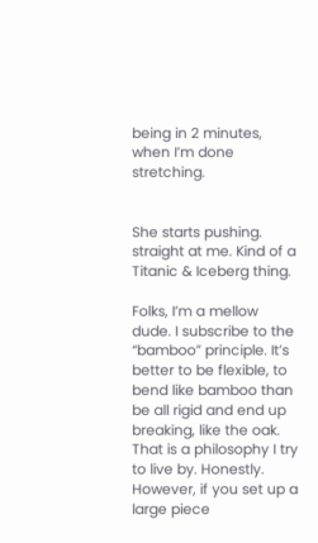being in 2 minutes, when I’m done stretching.


She starts pushing. straight at me. Kind of a Titanic & Iceberg thing.

Folks, I’m a mellow dude. I subscribe to the “bamboo” principle. It’s better to be flexible, to bend like bamboo than be all rigid and end up breaking, like the oak. That is a philosophy I try to live by. Honestly. However, if you set up a large piece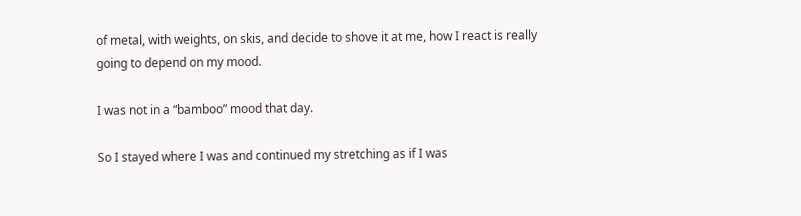of metal, with weights, on skis, and decide to shove it at me, how I react is really going to depend on my mood.

I was not in a “bamboo” mood that day.

So I stayed where I was and continued my stretching as if I was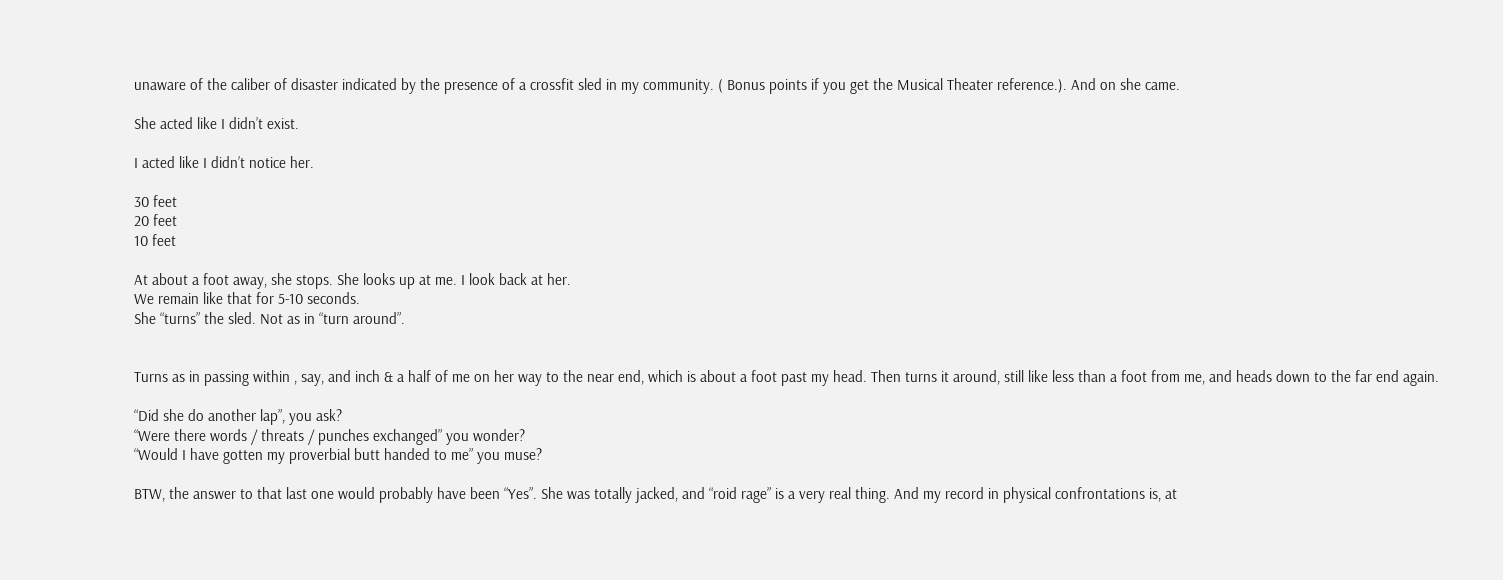unaware of the caliber of disaster indicated by the presence of a crossfit sled in my community. ( Bonus points if you get the Musical Theater reference.). And on she came.

She acted like I didn’t exist.

I acted like I didn’t notice her.

30 feet
20 feet
10 feet

At about a foot away, she stops. She looks up at me. I look back at her.
We remain like that for 5-10 seconds.
She “turns” the sled. Not as in “turn around”.


Turns as in passing within , say, and inch & a half of me on her way to the near end, which is about a foot past my head. Then turns it around, still like less than a foot from me, and heads down to the far end again.

“Did she do another lap”, you ask?
“Were there words / threats / punches exchanged” you wonder?
“Would I have gotten my proverbial butt handed to me” you muse?

BTW, the answer to that last one would probably have been “Yes”. She was totally jacked, and “roid rage” is a very real thing. And my record in physical confrontations is, at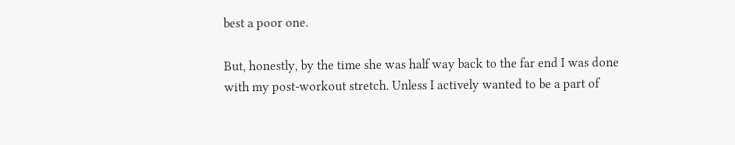best a poor one.

But, honestly, by the time she was half way back to the far end I was done with my post-workout stretch. Unless I actively wanted to be a part of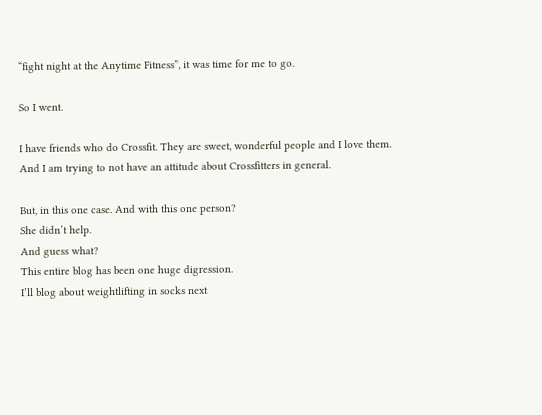“fight night at the Anytime Fitness”, it was time for me to go.

So I went.

I have friends who do Crossfit. They are sweet, wonderful people and I love them.
And I am trying to not have an attitude about Crossfitters in general.

But, in this one case. And with this one person?
She didn’t help.
And guess what?
This entire blog has been one huge digression.
I’ll blog about weightlifting in socks next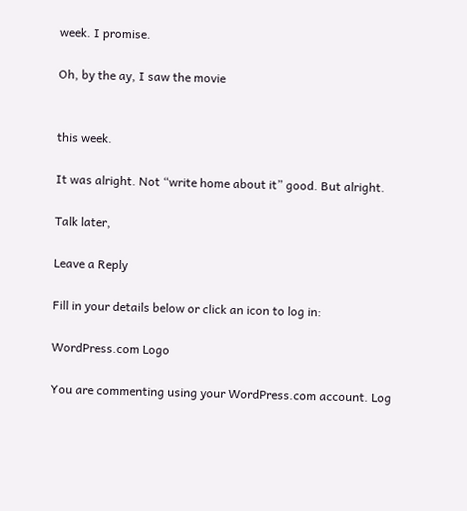week. I promise.

Oh, by the ay, I saw the movie


this week.

It was alright. Not “write home about it” good. But alright.

Talk later,

Leave a Reply

Fill in your details below or click an icon to log in:

WordPress.com Logo

You are commenting using your WordPress.com account. Log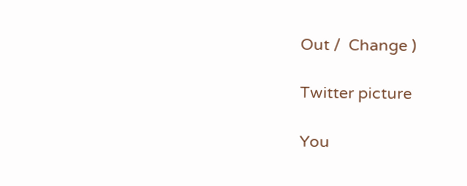Out /  Change )

Twitter picture

You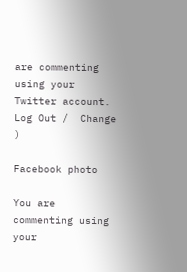are commenting using your Twitter account. Log Out /  Change )

Facebook photo

You are commenting using your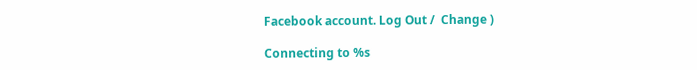Facebook account. Log Out /  Change )

Connecting to %s